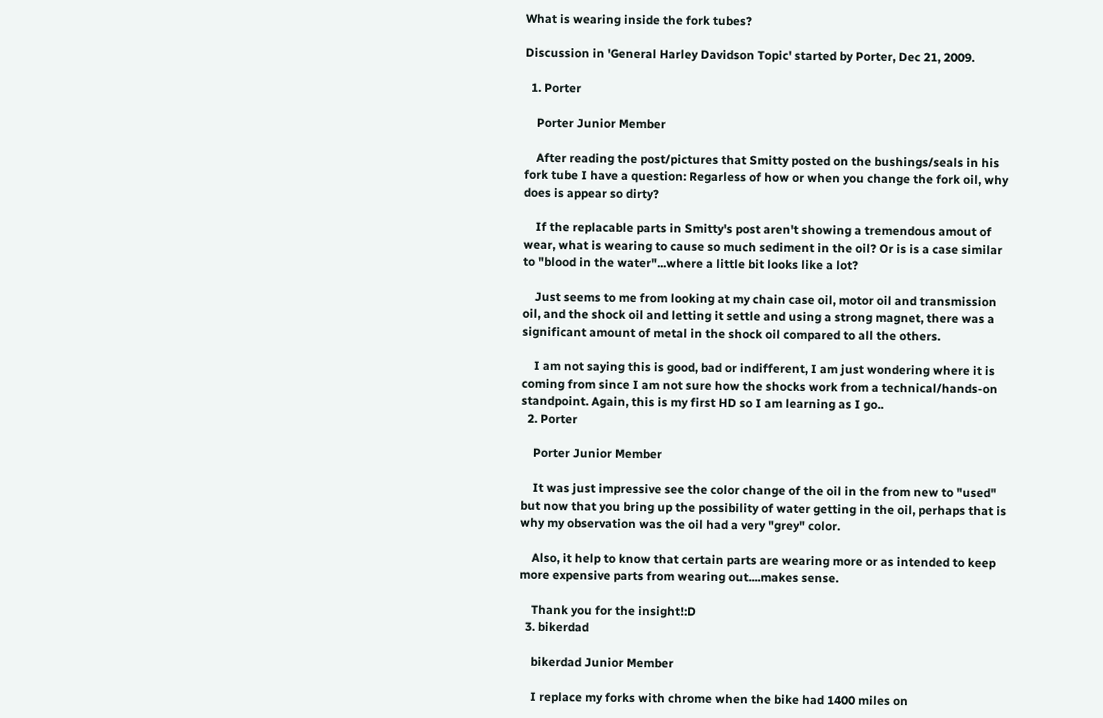What is wearing inside the fork tubes?

Discussion in 'General Harley Davidson Topic' started by Porter, Dec 21, 2009.

  1. Porter

    Porter Junior Member

    After reading the post/pictures that Smitty posted on the bushings/seals in his fork tube I have a question: Regarless of how or when you change the fork oil, why does is appear so dirty?

    If the replacable parts in Smitty's post aren't showing a tremendous amout of wear, what is wearing to cause so much sediment in the oil? Or is is a case similar to "blood in the water"...where a little bit looks like a lot?

    Just seems to me from looking at my chain case oil, motor oil and transmission oil, and the shock oil and letting it settle and using a strong magnet, there was a significant amount of metal in the shock oil compared to all the others.

    I am not saying this is good, bad or indifferent, I am just wondering where it is coming from since I am not sure how the shocks work from a technical/hands-on standpoint. Again, this is my first HD so I am learning as I go..
  2. Porter

    Porter Junior Member

    It was just impressive see the color change of the oil in the from new to "used" but now that you bring up the possibility of water getting in the oil, perhaps that is why my observation was the oil had a very "grey" color.

    Also, it help to know that certain parts are wearing more or as intended to keep more expensive parts from wearing out....makes sense.

    Thank you for the insight!:D
  3. bikerdad

    bikerdad Junior Member

    I replace my forks with chrome when the bike had 1400 miles on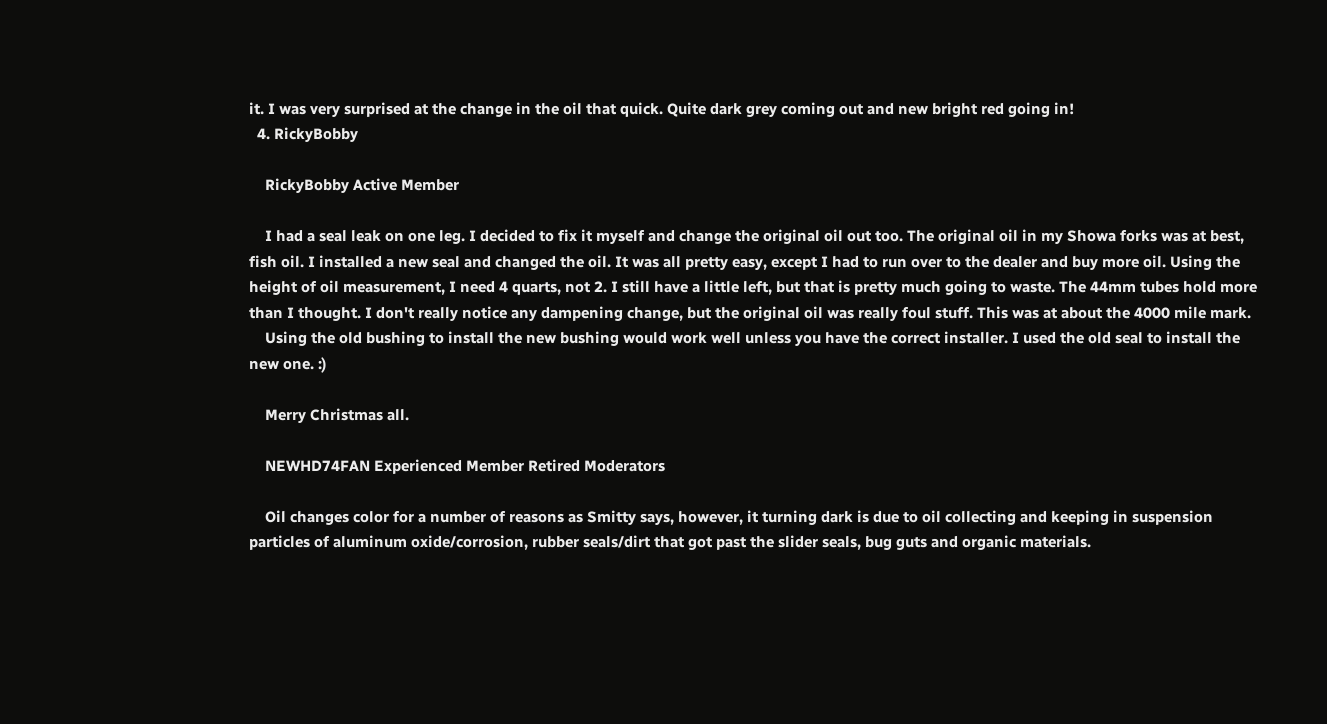it. I was very surprised at the change in the oil that quick. Quite dark grey coming out and new bright red going in!
  4. RickyBobby

    RickyBobby Active Member

    I had a seal leak on one leg. I decided to fix it myself and change the original oil out too. The original oil in my Showa forks was at best, fish oil. I installed a new seal and changed the oil. It was all pretty easy, except I had to run over to the dealer and buy more oil. Using the height of oil measurement, I need 4 quarts, not 2. I still have a little left, but that is pretty much going to waste. The 44mm tubes hold more than I thought. I don't really notice any dampening change, but the original oil was really foul stuff. This was at about the 4000 mile mark.
    Using the old bushing to install the new bushing would work well unless you have the correct installer. I used the old seal to install the new one. :)

    Merry Christmas all.

    NEWHD74FAN Experienced Member Retired Moderators

    Oil changes color for a number of reasons as Smitty says, however, it turning dark is due to oil collecting and keeping in suspension particles of aluminum oxide/corrosion, rubber seals/dirt that got past the slider seals, bug guts and organic materials.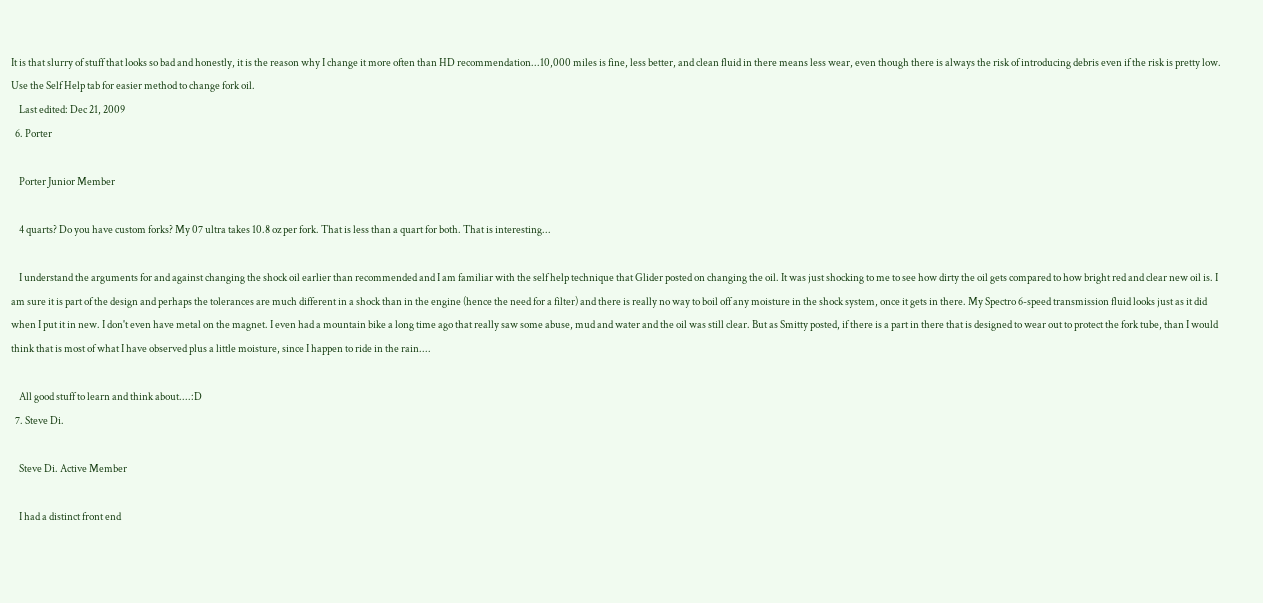It is that slurry of stuff that looks so bad and honestly, it is the reason why I change it more often than HD recommendation...10,000 miles is fine, less better, and clean fluid in there means less wear, even though there is always the risk of introducing debris even if the risk is pretty low. Use the Self Help tab for easier method to change fork oil.
    Last edited: Dec 21, 2009
  6. Porter

    Porter Junior Member

    4 quarts? Do you have custom forks? My 07 ultra takes 10.8 oz per fork. That is less than a quart for both. That is interesting...

    I understand the arguments for and against changing the shock oil earlier than recommended and I am familiar with the self help technique that Glider posted on changing the oil. It was just shocking to me to see how dirty the oil gets compared to how bright red and clear new oil is. I am sure it is part of the design and perhaps the tolerances are much different in a shock than in the engine (hence the need for a filter) and there is really no way to boil off any moisture in the shock system, once it gets in there. My Spectro 6-speed transmission fluid looks just as it did when I put it in new. I don't even have metal on the magnet. I even had a mountain bike a long time ago that really saw some abuse, mud and water and the oil was still clear. But as Smitty posted, if there is a part in there that is designed to wear out to protect the fork tube, than I would think that is most of what I have observed plus a little moisture, since I happen to ride in the rain....

    All good stuff to learn and think about....:D
  7. Steve Di.

    Steve Di. Active Member

    I had a distinct front end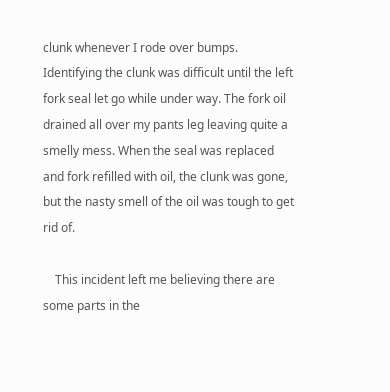clunk whenever I rode over bumps. Identifying the clunk was difficult until the left fork seal let go while under way. The fork oil drained all over my pants leg leaving quite a smelly mess. When the seal was replaced and fork refilled with oil, the clunk was gone, but the nasty smell of the oil was tough to get rid of.

    This incident left me believing there are some parts in the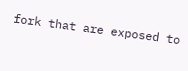fork that are exposed to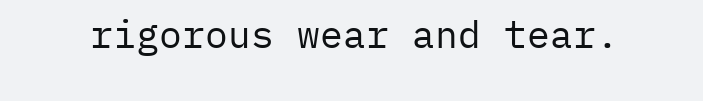rigorous wear and tear.